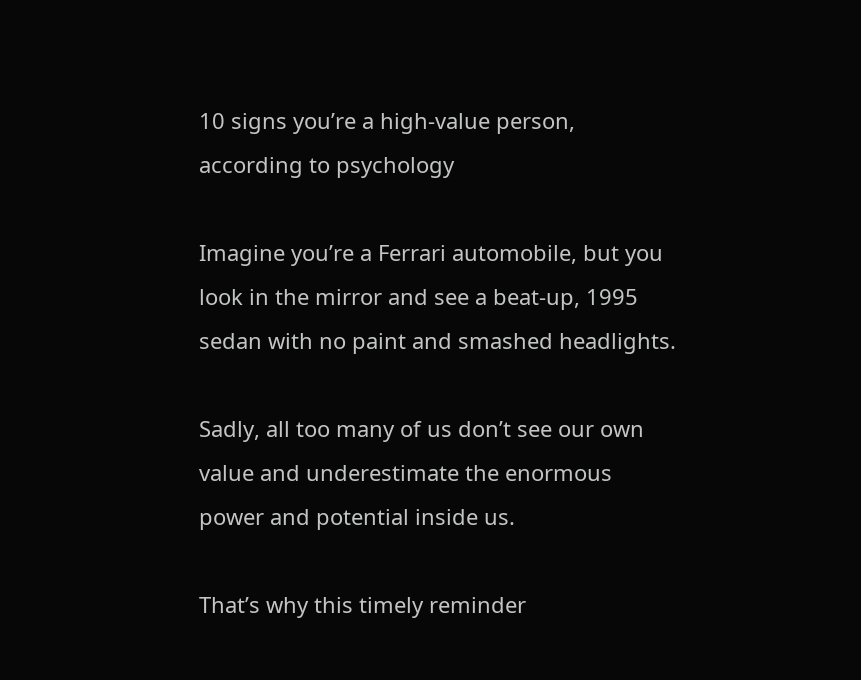10 signs you’re a high-value person, according to psychology

Imagine you’re a Ferrari automobile, but you look in the mirror and see a beat-up, 1995 sedan with no paint and smashed headlights.

Sadly, all too many of us don’t see our own value and underestimate the enormous power and potential inside us.

That’s why this timely reminder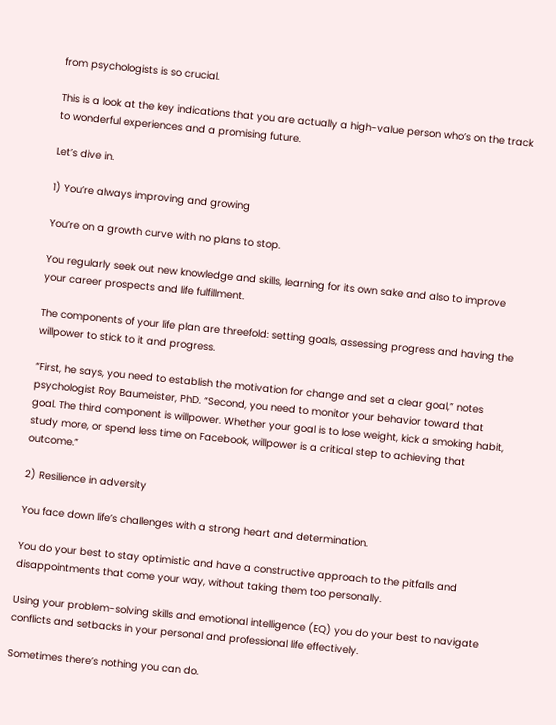from psychologists is so crucial.

This is a look at the key indications that you are actually a high-value person who’s on the track to wonderful experiences and a promising future.

Let’s dive in.

1) You’re always improving and growing

You’re on a growth curve with no plans to stop.

You regularly seek out new knowledge and skills, learning for its own sake and also to improve your career prospects and life fulfillment.

The components of your life plan are threefold: setting goals, assessing progress and having the willpower to stick to it and progress.

“First, he says, you need to establish the motivation for change and set a clear goal,” notes psychologist Roy Baumeister, PhD. “Second, you need to monitor your behavior toward that goal. The third component is willpower. Whether your goal is to lose weight, kick a smoking habit, study more, or spend less time on Facebook, willpower is a critical step to achieving that outcome.”

2) Resilience in adversity

You face down life’s challenges with a strong heart and determination.

You do your best to stay optimistic and have a constructive approach to the pitfalls and disappointments that come your way, without taking them too personally.

Using your problem-solving skills and emotional intelligence (EQ) you do your best to navigate conflicts and setbacks in your personal and professional life effectively.

Sometimes there’s nothing you can do.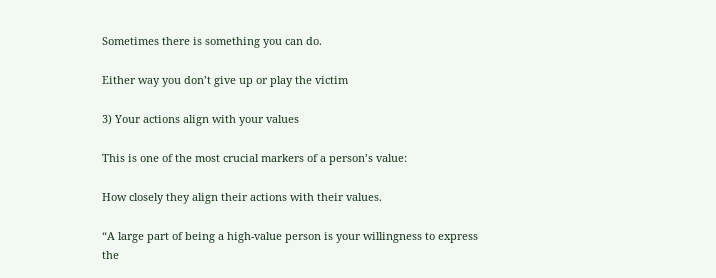Sometimes there is something you can do.

Either way you don’t give up or play the victim

3) Your actions align with your values

This is one of the most crucial markers of a person’s value:

How closely they align their actions with their values.

“A large part of being a high-value person is your willingness to express the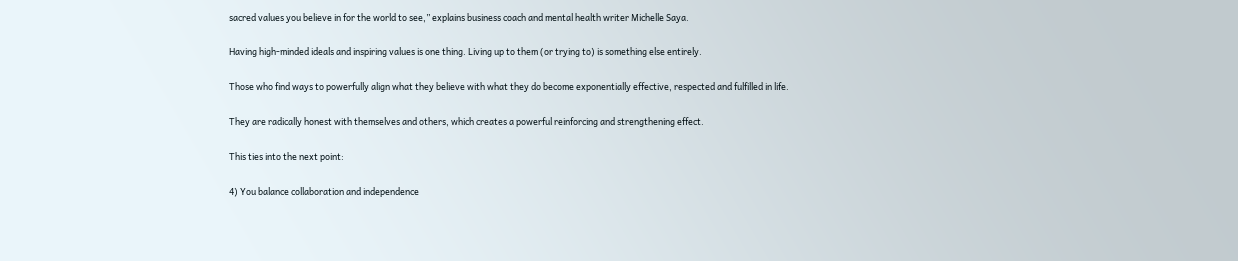sacred values you believe in for the world to see,” explains business coach and mental health writer Michelle Saya.

Having high-minded ideals and inspiring values is one thing. Living up to them (or trying to) is something else entirely.

Those who find ways to powerfully align what they believe with what they do become exponentially effective, respected and fulfilled in life.

They are radically honest with themselves and others, which creates a powerful reinforcing and strengthening effect.

This ties into the next point:

4) You balance collaboration and independence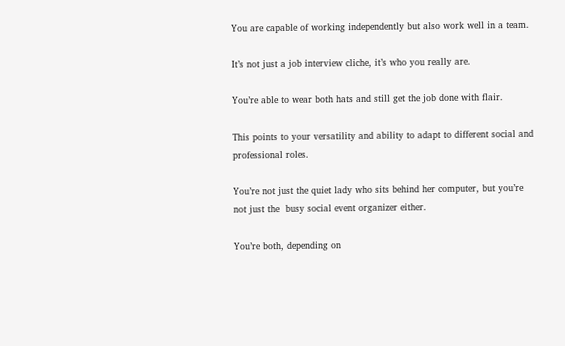You are capable of working independently but also work well in a team.

It’s not just a job interview cliche, it’s who you really are.

You’re able to wear both hats and still get the job done with flair.

This points to your versatility and ability to adapt to different social and professional roles.

You’re not just the quiet lady who sits behind her computer, but you’re not just the  busy social event organizer either.

You’re both, depending on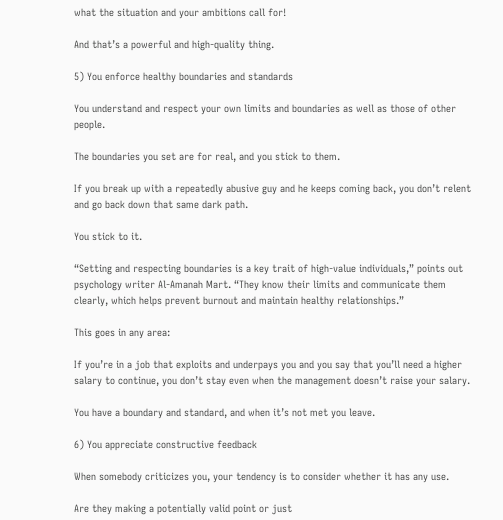what the situation and your ambitions call for!

And that’s a powerful and high-quality thing.

5) You enforce healthy boundaries and standards

You understand and respect your own limits and boundaries as well as those of other people.

The boundaries you set are for real, and you stick to them.

If you break up with a repeatedly abusive guy and he keeps coming back, you don’t relent and go back down that same dark path.

You stick to it.

“Setting and respecting boundaries is a key trait of high-value individuals,” points out psychology writer Al-Amanah Mart. “They know their limits and communicate them clearly, which helps prevent burnout and maintain healthy relationships.”

This goes in any area:

If you’re in a job that exploits and underpays you and you say that you’ll need a higher salary to continue, you don’t stay even when the management doesn’t raise your salary.

You have a boundary and standard, and when it’s not met you leave.

6) You appreciate constructive feedback

When somebody criticizes you, your tendency is to consider whether it has any use.

Are they making a potentially valid point or just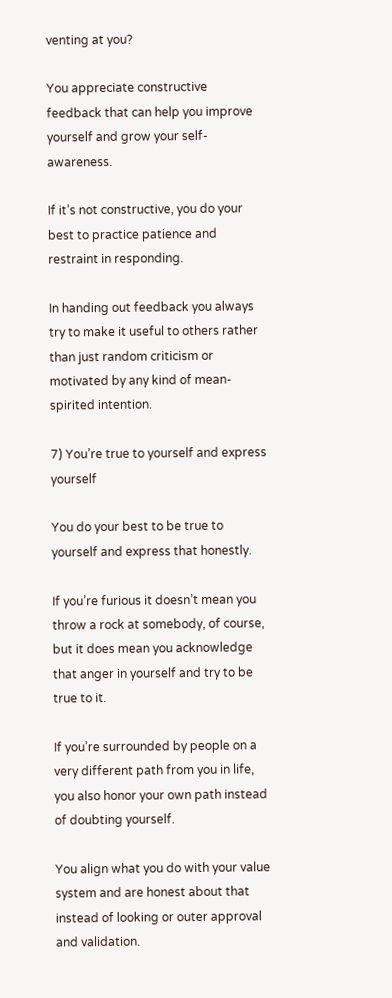venting at you?

You appreciate constructive feedback that can help you improve yourself and grow your self-awareness.

If it’s not constructive, you do your best to practice patience and restraint in responding.

In handing out feedback you always try to make it useful to others rather than just random criticism or motivated by any kind of mean-spirited intention.

7) You’re true to yourself and express yourself

You do your best to be true to yourself and express that honestly.

If you’re furious it doesn’t mean you throw a rock at somebody, of course, but it does mean you acknowledge that anger in yourself and try to be true to it.

If you’re surrounded by people on a very different path from you in life, you also honor your own path instead of doubting yourself.

You align what you do with your value system and are honest about that instead of looking or outer approval and validation.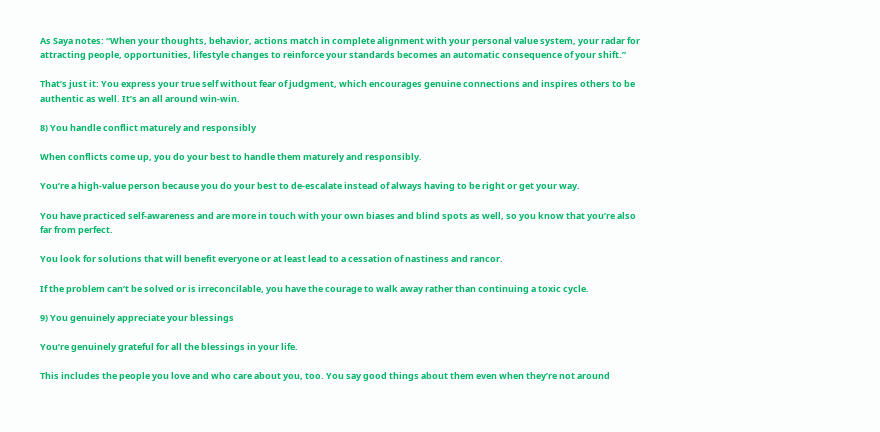As Saya notes: “When your thoughts, behavior, actions match in complete alignment with your personal value system, your radar for attracting people, opportunities, lifestyle changes to reinforce your standards becomes an automatic consequence of your shift.”

That’s just it: You express your true self without fear of judgment, which encourages genuine connections and inspires others to be authentic as well. It’s an all around win-win.

8) You handle conflict maturely and responsibly

When conflicts come up, you do your best to handle them maturely and responsibly.

You’re a high-value person because you do your best to de-escalate instead of always having to be right or get your way.

You have practiced self-awareness and are more in touch with your own biases and blind spots as well, so you know that you’re also far from perfect.

You look for solutions that will benefit everyone or at least lead to a cessation of nastiness and rancor.

If the problem can’t be solved or is irreconcilable, you have the courage to walk away rather than continuing a toxic cycle.

9) You genuinely appreciate your blessings

You’re genuinely grateful for all the blessings in your life.

This includes the people you love and who care about you, too. You say good things about them even when they’re not around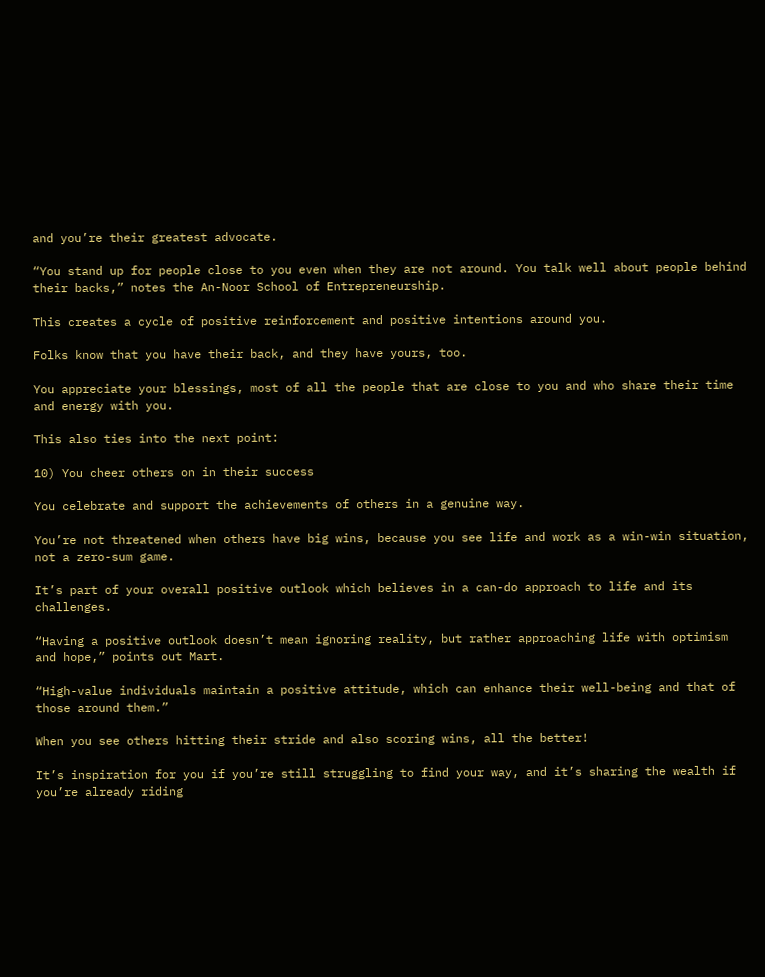and you’re their greatest advocate.

“You stand up for people close to you even when they are not around. You talk well about people behind their backs,” notes the An-Noor School of Entrepreneurship.

This creates a cycle of positive reinforcement and positive intentions around you.

Folks know that you have their back, and they have yours, too.

You appreciate your blessings, most of all the people that are close to you and who share their time and energy with you.

This also ties into the next point:

10) You cheer others on in their success

You celebrate and support the achievements of others in a genuine way.

You’re not threatened when others have big wins, because you see life and work as a win-win situation, not a zero-sum game.

It’s part of your overall positive outlook which believes in a can-do approach to life and its challenges.

“Having a positive outlook doesn’t mean ignoring reality, but rather approaching life with optimism and hope,” points out Mart.

“High-value individuals maintain a positive attitude, which can enhance their well-being and that of those around them.”

When you see others hitting their stride and also scoring wins, all the better!

It’s inspiration for you if you’re still struggling to find your way, and it’s sharing the wealth if you’re already riding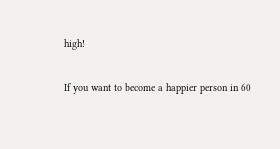high!

If you want to become a happier person in 60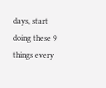days, start doing these 9 things every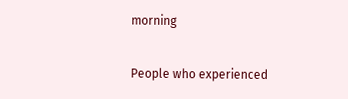morning

People who experienced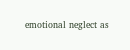emotional neglect as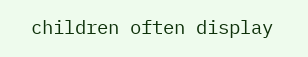children often display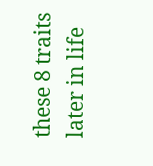these 8 traits later in life